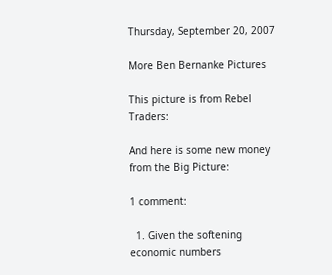Thursday, September 20, 2007

More Ben Bernanke Pictures

This picture is from Rebel Traders:

And here is some new money from the Big Picture:

1 comment:

  1. Given the softening economic numbers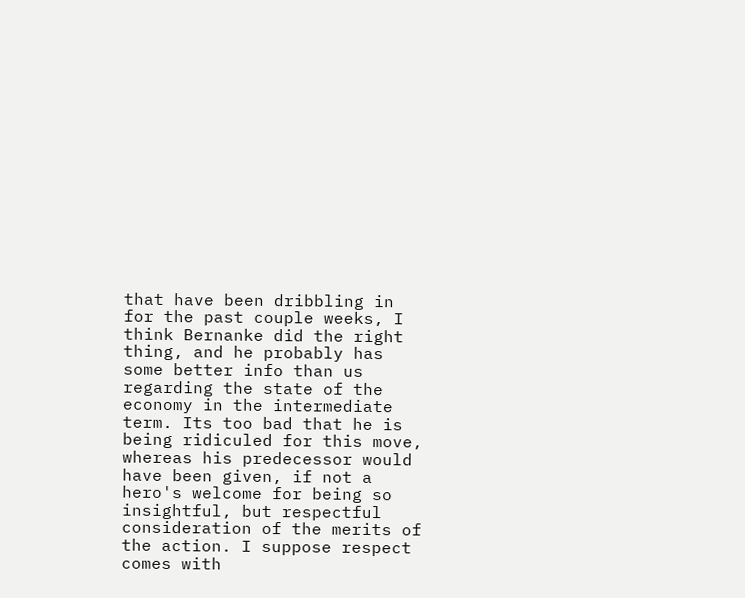that have been dribbling in for the past couple weeks, I think Bernanke did the right thing, and he probably has some better info than us regarding the state of the economy in the intermediate term. Its too bad that he is being ridiculed for this move, whereas his predecessor would have been given, if not a hero's welcome for being so insightful, but respectful consideration of the merits of the action. I suppose respect comes with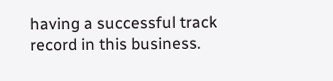having a successful track record in this business.